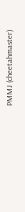PMMJ (cheetahmaster)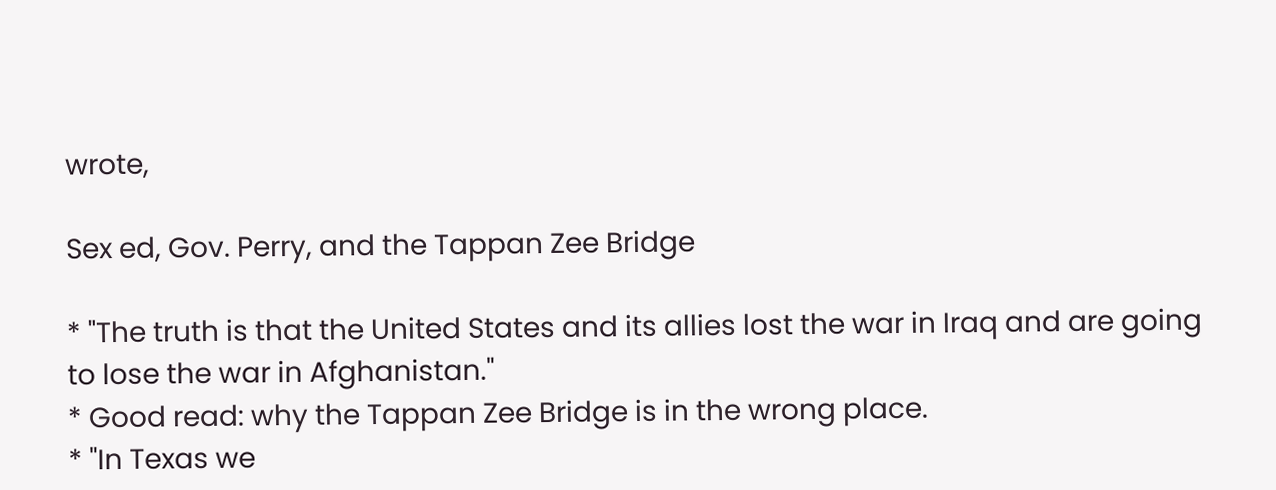wrote,

Sex ed, Gov. Perry, and the Tappan Zee Bridge

* "The truth is that the United States and its allies lost the war in Iraq and are going to lose the war in Afghanistan."
* Good read: why the Tappan Zee Bridge is in the wrong place.
* "In Texas we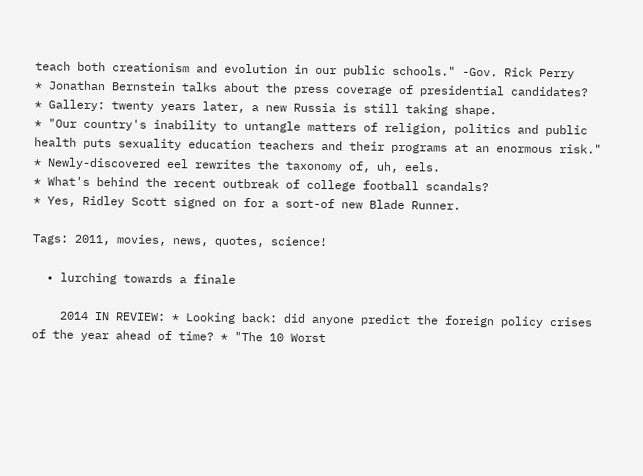teach both creationism and evolution in our public schools." -Gov. Rick Perry
* Jonathan Bernstein talks about the press coverage of presidential candidates?
* Gallery: twenty years later, a new Russia is still taking shape.
* "Our country's inability to untangle matters of religion, politics and public health puts sexuality education teachers and their programs at an enormous risk."
* Newly-discovered eel rewrites the taxonomy of, uh, eels.
* What's behind the recent outbreak of college football scandals?
* Yes, Ridley Scott signed on for a sort-of new Blade Runner.

Tags: 2011, movies, news, quotes, science!

  • lurching towards a finale

    2014 IN REVIEW: * Looking back: did anyone predict the foreign policy crises of the year ahead of time? * "The 10 Worst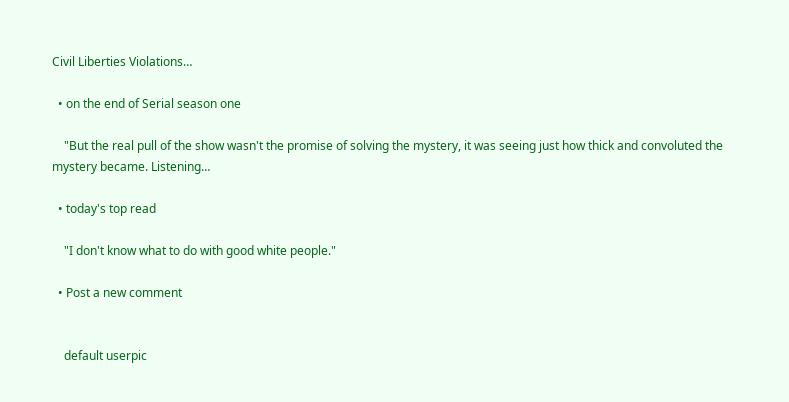Civil Liberties Violations…

  • on the end of Serial season one

    "But the real pull of the show wasn't the promise of solving the mystery, it was seeing just how thick and convoluted the mystery became. Listening…

  • today's top read

    "I don't know what to do with good white people."

  • Post a new comment


    default userpic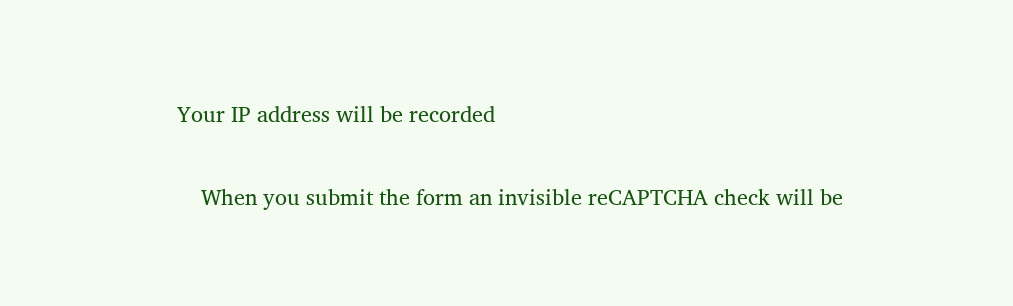Your IP address will be recorded

    When you submit the form an invisible reCAPTCHA check will be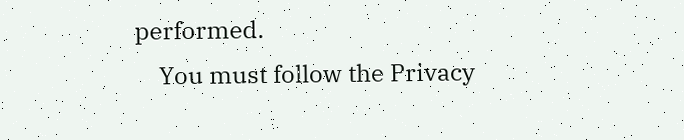performed.
    You must follow the Privacy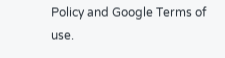Policy and Google Terms of use.